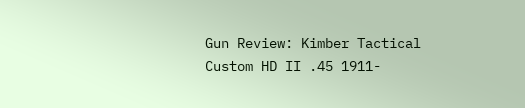Gun Review: Kimber Tactical Custom HD II .45 1911-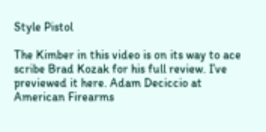Style Pistol

The Kimber in this video is on its way to ace scribe Brad Kozak for his full review. I’ve previewed it here. Adam Deciccio at American Firearms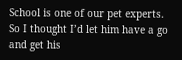School is one of our pet experts. So I thought I’d let him have a go and get his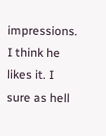impressions. I think he likes it. I sure as hell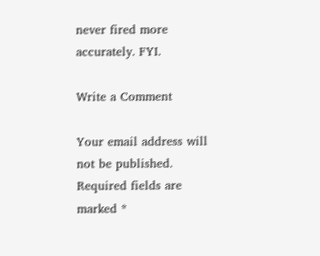never fired more accurately. FYI.

Write a Comment

Your email address will not be published. Required fields are marked *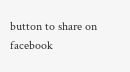button to share on facebook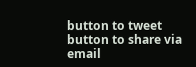button to tweet
button to share via email